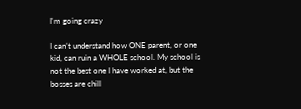I'm going crazy

I can’t understand how ONE parent, or one kid, can ruin a WHOLE school. My school is not the best one I have worked at, but the bosses are chill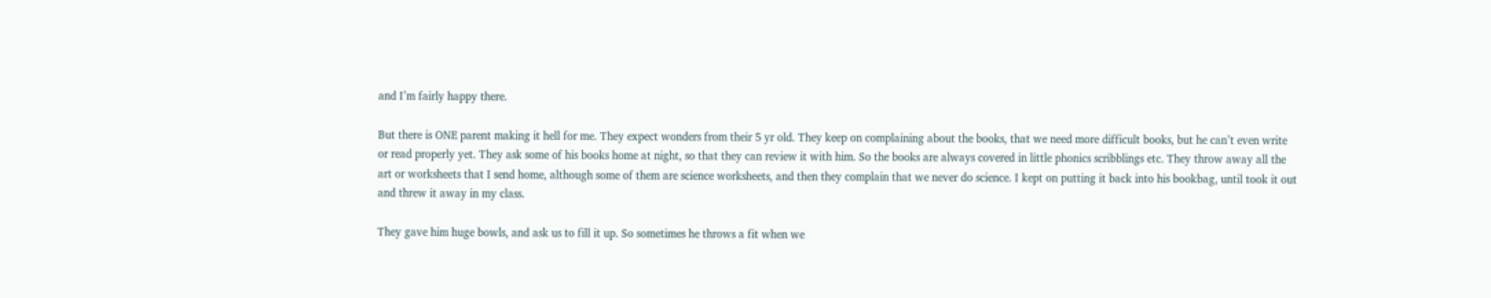and I’m fairly happy there.

But there is ONE parent making it hell for me. They expect wonders from their 5 yr old. They keep on complaining about the books, that we need more difficult books, but he can’t even write or read properly yet. They ask some of his books home at night, so that they can review it with him. So the books are always covered in little phonics scribblings etc. They throw away all the art or worksheets that I send home, although some of them are science worksheets, and then they complain that we never do science. I kept on putting it back into his bookbag, until took it out and threw it away in my class.

They gave him huge bowls, and ask us to fill it up. So sometimes he throws a fit when we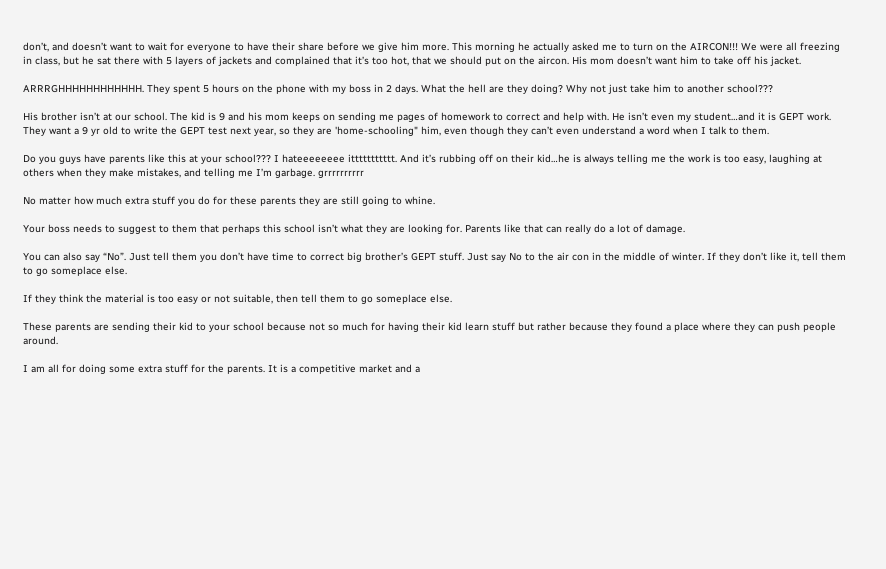don’t, and doesn’t want to wait for everyone to have their share before we give him more. This morning he actually asked me to turn on the AIRCON!!! We were all freezing in class, but he sat there with 5 layers of jackets and complained that it’s too hot, that we should put on the aircon. His mom doesn’t want him to take off his jacket.

ARRRGHHHHHHHHHHHH. They spent 5 hours on the phone with my boss in 2 days. What the hell are they doing? Why not just take him to another school???

His brother isn’t at our school. The kid is 9 and his mom keeps on sending me pages of homework to correct and help with. He isn’t even my student…and it is GEPT work. They want a 9 yr old to write the GEPT test next year, so they are 'home-schooling" him, even though they can’t even understand a word when I talk to them.

Do you guys have parents like this at your school??? I hateeeeeeee ittttttttttt. And it’s rubbing off on their kid…he is always telling me the work is too easy, laughing at others when they make mistakes, and telling me I’m garbage. grrrrrrrrrr

No matter how much extra stuff you do for these parents they are still going to whine.

Your boss needs to suggest to them that perhaps this school isn’t what they are looking for. Parents like that can really do a lot of damage.

You can also say “No”. Just tell them you don’t have time to correct big brother’s GEPT stuff. Just say No to the air con in the middle of winter. If they don’t like it, tell them to go someplace else.

If they think the material is too easy or not suitable, then tell them to go someplace else.

These parents are sending their kid to your school because not so much for having their kid learn stuff but rather because they found a place where they can push people around.

I am all for doing some extra stuff for the parents. It is a competitive market and a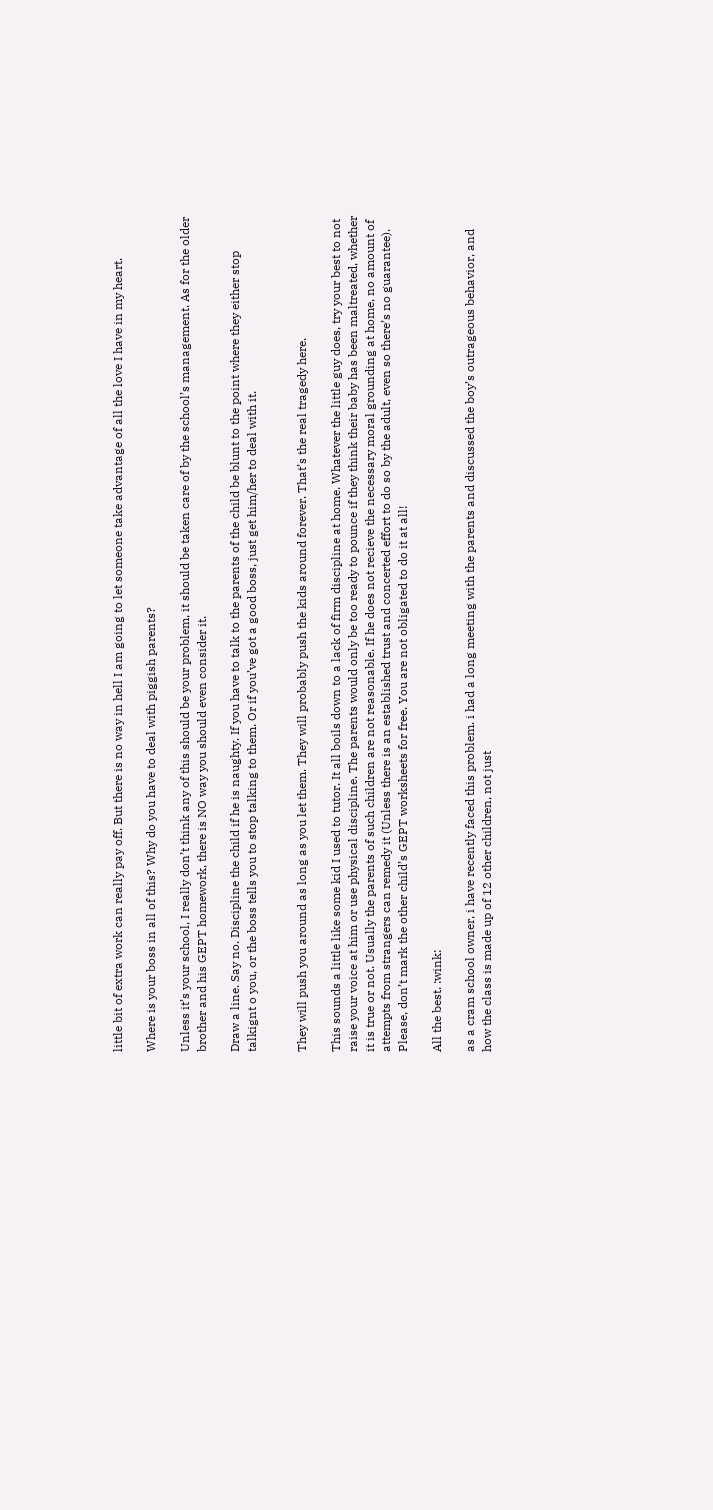little bit of extra work can really pay off. But there is no way in hell I am going to let someone take advantage of all the love I have in my heart.

Where is your boss in all of this? Why do you have to deal with piggish parents?

Unless it’s your school, I really don’t think any of this should be your problem, it should be taken care of by the school’s management. As for the older brother and his GEPT homework, there is NO way you should even consider it.

Draw a line. Say no. Discipline the child if he is naughty. If you have to talk to the parents of the child be blunt to the point where they either stop talkignt o you, or the boss tells you to stop talking to them. Or if you’ve got a good boss, just get him/her to deal with it.


They will push you around as long as you let them. They will probably push the kids around forever. That’s the real tragedy here.

This sounds a little like some kid I used to tutor. It all boils down to a lack of firm discipline at home. Whatever the little guy does, try your best to not raise your voice at him or use physical discipline. The parents would only be too ready to pounce if they think their baby has been maltreated, whether it is true or not. Usually the parents of such children are not reasonable. If he does not recieve the necessary moral grounding at home, no amount of attempts from strangers can remedy it (Unless there is an established trust and concerted effort to do so by the adult, even so there’s no guarantee).
Please, don’t mark the other child’s GEPT worksheets for free. You are not obligated to do it at all!

All the best. :wink:

as a cram school owner, i have recently faced this problem. i had a long meeting with the parents and discussed the boy’s outrageous behavior, and how the class is made up of 12 other children, not just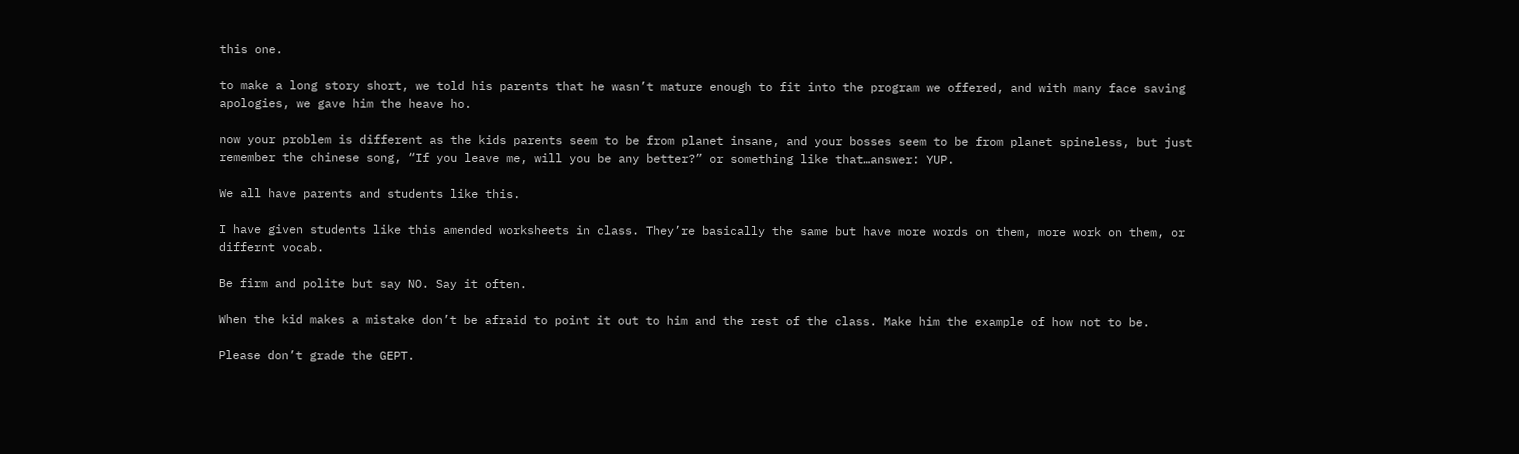this one.

to make a long story short, we told his parents that he wasn’t mature enough to fit into the program we offered, and with many face saving apologies, we gave him the heave ho.

now your problem is different as the kids parents seem to be from planet insane, and your bosses seem to be from planet spineless, but just remember the chinese song, “If you leave me, will you be any better?” or something like that…answer: YUP.

We all have parents and students like this.

I have given students like this amended worksheets in class. They’re basically the same but have more words on them, more work on them, or differnt vocab.

Be firm and polite but say NO. Say it often.

When the kid makes a mistake don’t be afraid to point it out to him and the rest of the class. Make him the example of how not to be.

Please don’t grade the GEPT.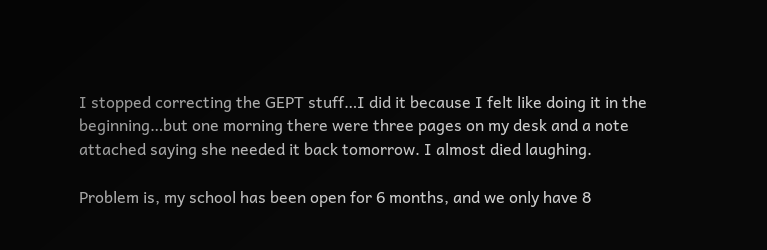I stopped correcting the GEPT stuff…I did it because I felt like doing it in the beginning…but one morning there were three pages on my desk and a note attached saying she needed it back tomorrow. I almost died laughing.

Problem is, my school has been open for 6 months, and we only have 8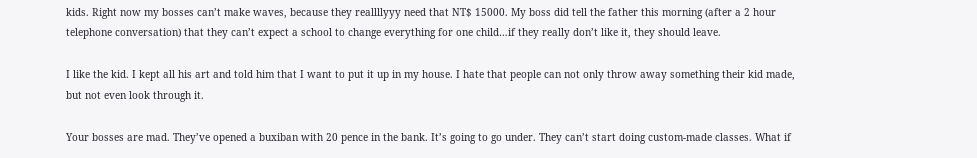kids. Right now my bosses can’t make waves, because they reallllyyy need that NT$ 15000. My boss did tell the father this morning (after a 2 hour telephone conversation) that they can’t expect a school to change everything for one child…if they really don’t like it, they should leave.

I like the kid. I kept all his art and told him that I want to put it up in my house. I hate that people can not only throw away something their kid made, but not even look through it.

Your bosses are mad. They’ve opened a buxiban with 20 pence in the bank. It’s going to go under. They can’t start doing custom-made classes. What if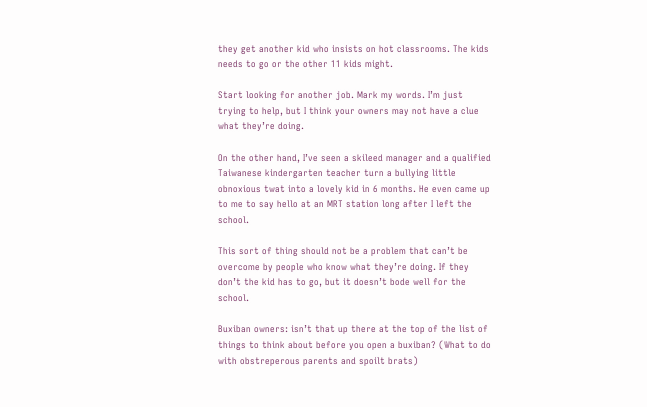they get another kid who insists on hot classrooms. The kids needs to go or the other 11 kids might.

Start looking for another job. Mark my words. I’m just trying to help, but I think your owners may not have a clue what they’re doing.

On the other hand, I’ve seen a skileed manager and a qualified Taiwanese kindergarten teacher turn a bullying little obnoxious twat into a lovely kid in 6 months. He even came up to me to say hello at an MRT station long after I left the school.

This sort of thing should not be a problem that can’t be overcome by people who know what they’re doing. If they don’t the kid has to go, but it doesn’t bode well for the school.

Buxiban owners: isn’t that up there at the top of the list of things to think about before you open a buxiban? (What to do with obstreperous parents and spoilt brats)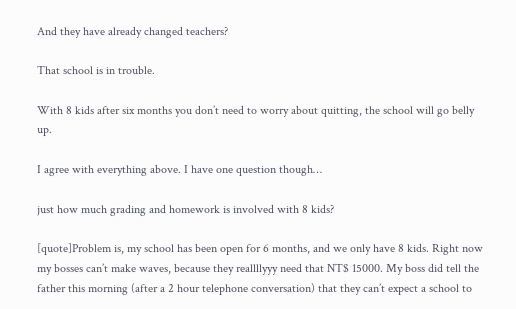And they have already changed teachers?

That school is in trouble.

With 8 kids after six months you don’t need to worry about quitting, the school will go belly up.

I agree with everything above. I have one question though…

just how much grading and homework is involved with 8 kids?

[quote]Problem is, my school has been open for 6 months, and we only have 8 kids. Right now my bosses can’t make waves, because they reallllyyy need that NT$ 15000. My boss did tell the father this morning (after a 2 hour telephone conversation) that they can’t expect a school to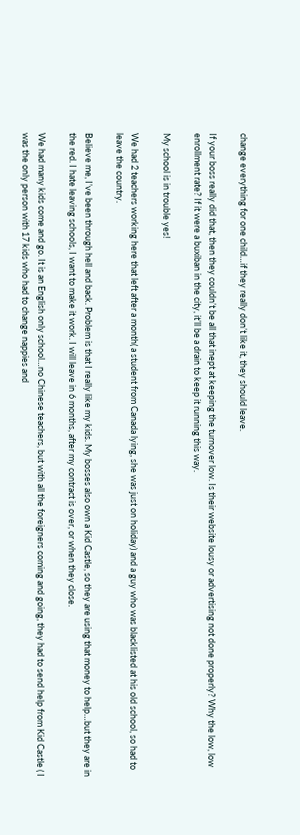change everything for one child…if they really don’t like it, they should leave.

If your boss really did that, then they couldn’t be all that inept at keeping the turnover low. Is their website lousy or advertising not done properly? Why the low, low enrollment rate? If it were a buxiban in the city, it’ll be a drain to keep it running this way.

My school is in trouble yes!

We had 2 teachers working here that left after a month( a student from Canada lying, she was just on holiday) and a guy who was blacklisted at his old school, so had to leave the country.

Believe me, I’ve been through hell and back. Problem is that I really like my kids. My bosses also own a Kid Castle, so they are using that money to help…but they are in the red. I hate leaving schools, I want to make it work. I will leave in 6 months, after my contract is over, or when they close.

We had many kids come and go. It is an English only school…no Chinese teachers, but with all the foreigners coming and going, they had to send help from Kid Castle ( I was the only person with 17 kids who had to change nappies and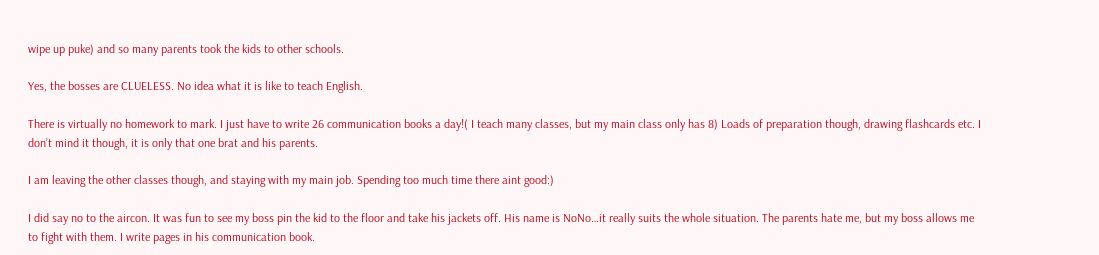wipe up puke) and so many parents took the kids to other schools.

Yes, the bosses are CLUELESS. No idea what it is like to teach English.

There is virtually no homework to mark. I just have to write 26 communication books a day!( I teach many classes, but my main class only has 8) Loads of preparation though, drawing flashcards etc. I don’t mind it though, it is only that one brat and his parents.

I am leaving the other classes though, and staying with my main job. Spending too much time there aint good:)

I did say no to the aircon. It was fun to see my boss pin the kid to the floor and take his jackets off. His name is NoNo…it really suits the whole situation. The parents hate me, but my boss allows me to fight with them. I write pages in his communication book.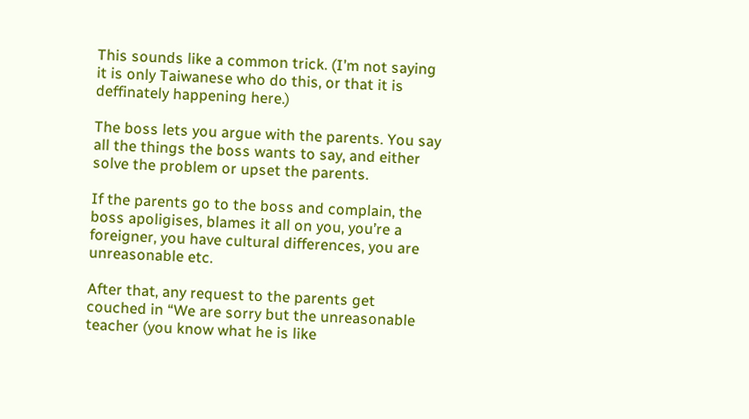This sounds like a common trick. (I’m not saying it is only Taiwanese who do this, or that it is deffinately happening here.)

The boss lets you argue with the parents. You say all the things the boss wants to say, and either solve the problem or upset the parents.

If the parents go to the boss and complain, the boss apoligises, blames it all on you, you’re a foreigner, you have cultural differences, you are unreasonable etc.

After that, any request to the parents get couched in “We are sorry but the unreasonable teacher (you know what he is like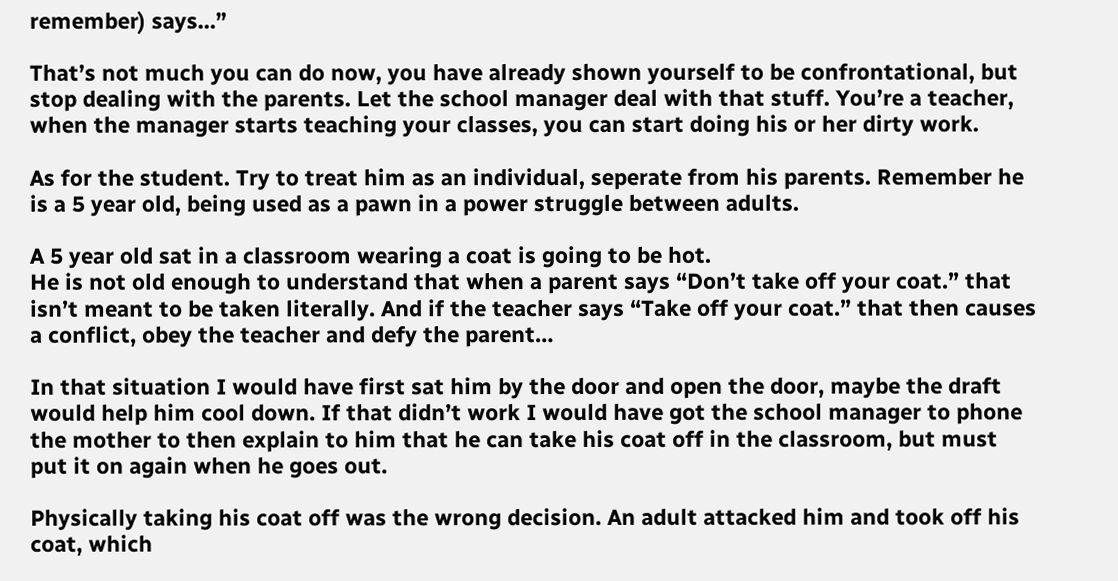remember) says…”

That’s not much you can do now, you have already shown yourself to be confrontational, but stop dealing with the parents. Let the school manager deal with that stuff. You’re a teacher, when the manager starts teaching your classes, you can start doing his or her dirty work.

As for the student. Try to treat him as an individual, seperate from his parents. Remember he is a 5 year old, being used as a pawn in a power struggle between adults.

A 5 year old sat in a classroom wearing a coat is going to be hot.
He is not old enough to understand that when a parent says “Don’t take off your coat.” that isn’t meant to be taken literally. And if the teacher says “Take off your coat.” that then causes a conflict, obey the teacher and defy the parent…

In that situation I would have first sat him by the door and open the door, maybe the draft would help him cool down. If that didn’t work I would have got the school manager to phone the mother to then explain to him that he can take his coat off in the classroom, but must put it on again when he goes out.

Physically taking his coat off was the wrong decision. An adult attacked him and took off his coat, which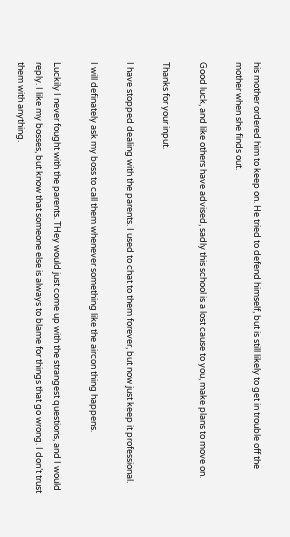his mother ordered him to keep on. He tried to defend himself, but is still likely to get in trouble off the mother when she finds out.

Good luck, and like others have advised, sadly this school is a lost cause to you, make plans to move on.

Thanks for your input.

I have stopped dealing with the parents. I used to chat to them forever, but now just keep it professional.

I will definately ask my boss to call them whenever something like the aircon thing happens.

Luckily I never fought with the parents. THey would just come up with the strangest questions, and I would reply. I like my bosses, but know that someone else is always to blame for things that go wrong. I don’t trust them with anything.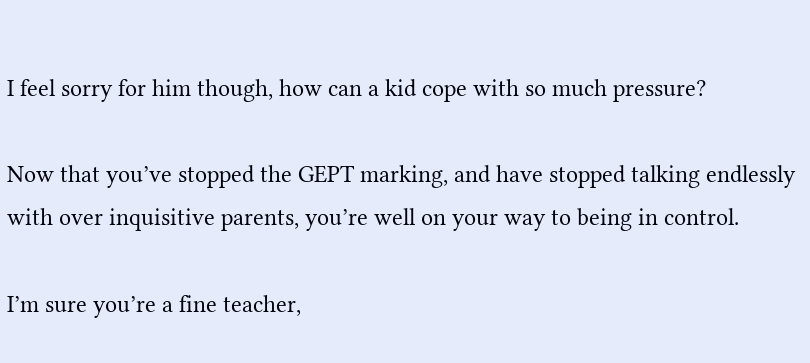I feel sorry for him though, how can a kid cope with so much pressure?

Now that you’ve stopped the GEPT marking, and have stopped talking endlessly with over inquisitive parents, you’re well on your way to being in control.

I’m sure you’re a fine teacher,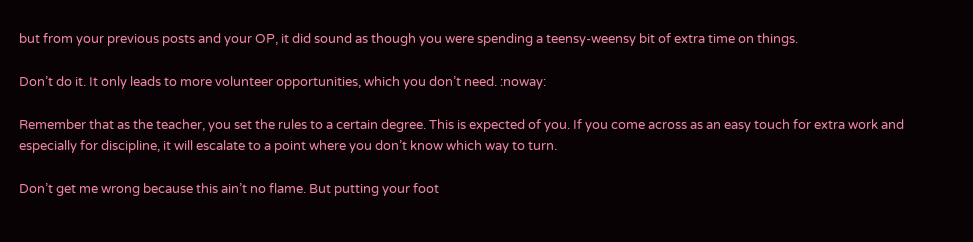but from your previous posts and your OP, it did sound as though you were spending a teensy-weensy bit of extra time on things.

Don’t do it. It only leads to more volunteer opportunities, which you don’t need. :noway:

Remember that as the teacher, you set the rules to a certain degree. This is expected of you. If you come across as an easy touch for extra work and especially for discipline, it will escalate to a point where you don’t know which way to turn.

Don’t get me wrong because this ain’t no flame. But putting your foot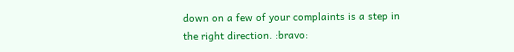down on a few of your complaints is a step in the right direction. :bravo: